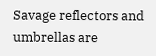Savage reflectors and umbrellas are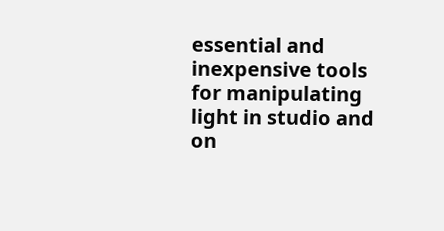essential and inexpensive tools for manipulating light in studio and on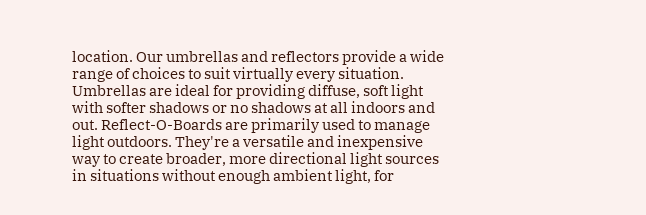location. Our umbrellas and reflectors provide a wide range of choices to suit virtually every situation. Umbrellas are ideal for providing diffuse, soft light with softer shadows or no shadows at all indoors and out. Reflect-O-Boards are primarily used to manage light outdoors. They're a versatile and inexpensive way to create broader, more directional light sources in situations without enough ambient light, for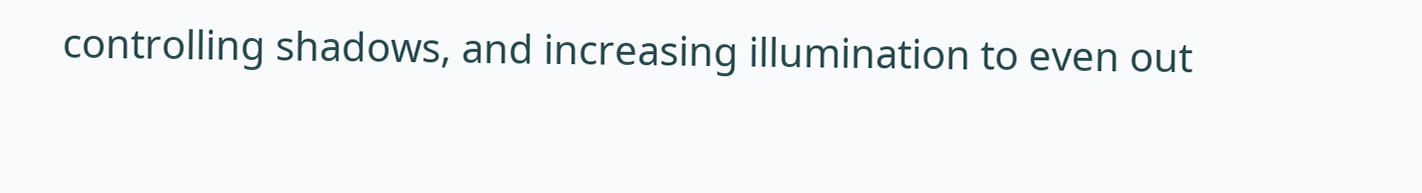controlling shadows, and increasing illumination to even out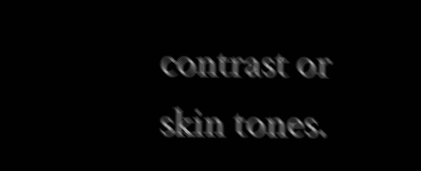contrast or skin tones.